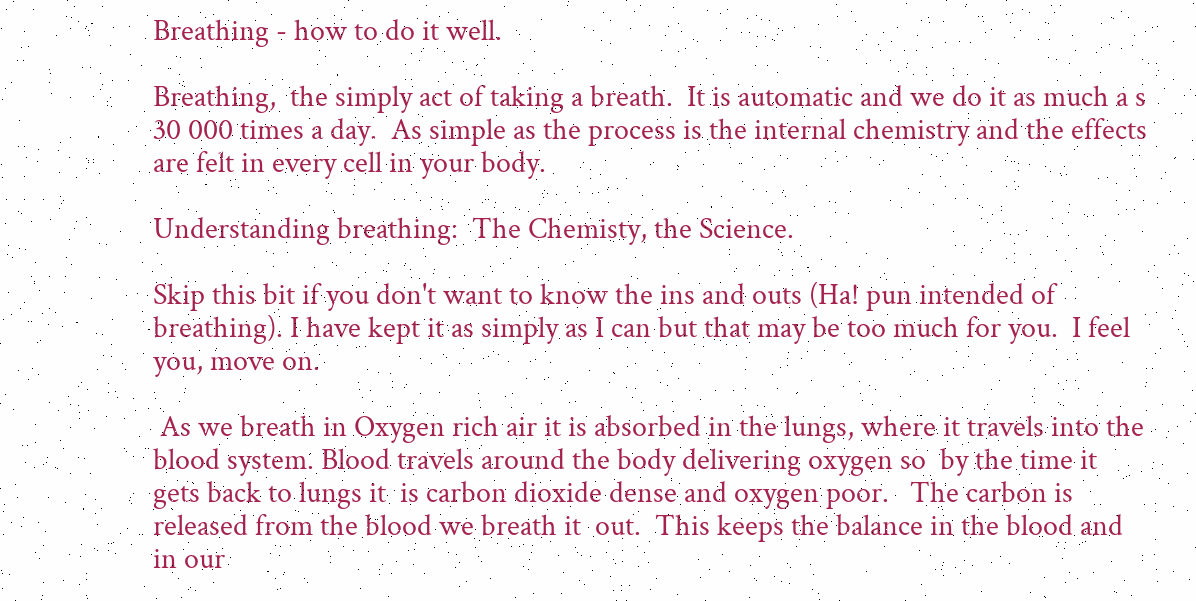Breathing - how to do it well.

Breathing,  the simply act of taking a breath.  It is automatic and we do it as much a s 30 000 times a day.  As simple as the process is the internal chemistry and the effects are felt in every cell in your body.

Understanding breathing:  The Chemisty, the Science.

Skip this bit if you don't want to know the ins and outs (Ha! pun intended of breathing). I have kept it as simply as I can but that may be too much for you.  I feel you, move on.

 As we breath in Oxygen rich air it is absorbed in the lungs, where it travels into the blood system. Blood travels around the body delivering oxygen so  by the time it gets back to lungs it  is carbon dioxide dense and oxygen poor.   The carbon is released from the blood we breath it  out.  This keeps the balance in the blood and in our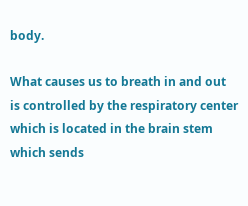body.

What causes us to breath in and out is controlled by the respiratory center which is located in the brain stem which sends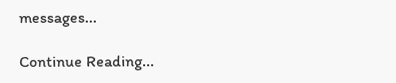messages...

Continue Reading...